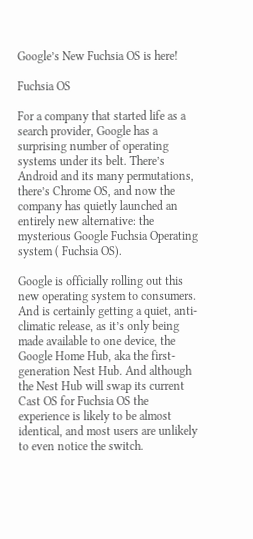Google’s New Fuchsia OS is here!

Fuchsia OS

For a company that started life as a search provider, Google has a surprising number of operating systems under its belt. There’s Android and its many permutations, there’s Chrome OS, and now the company has quietly launched an entirely new alternative: the mysterious Google Fuchsia Operating system ( Fuchsia OS).

Google is officially rolling out this new operating system to consumers. And is certainly getting a quiet, anti-climatic release, as it’s only being made available to one device, the Google Home Hub, aka the first-generation Nest Hub. And although the Nest Hub will swap its current Cast OS for Fuchsia OS the experience is likely to be almost identical, and most users are unlikely to even notice the switch.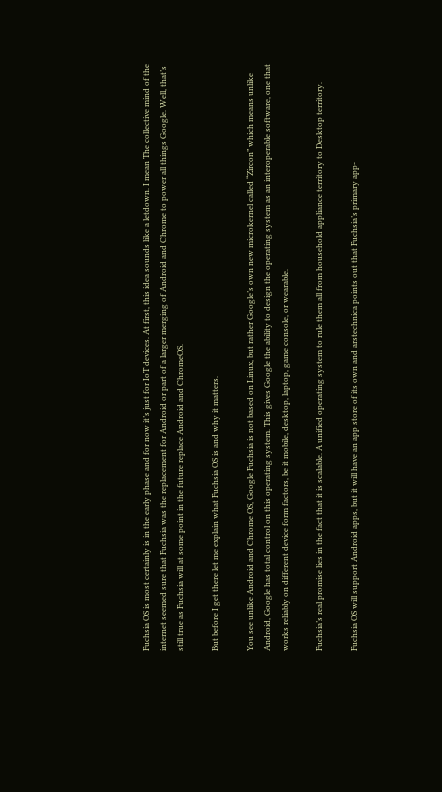Fuchsia OS is most certainly is in the early phase and for now it’s just for IoT devices. At first, this idea sounds like a letdown. I mean The collective mind of the internet seemed sure that Fuchsia was the replacement for Android or part of a larger merging of Android and Chrome to power all things Google. Well, that’s still true as Fuchsia will at some point in the future replace Android and ChromeOS.

But before I get there let me explain what Fuchsia OS is and why it matters.

You see unlike Android and Chrome OS, Google Fuchsia is not based on Linux, but rather Google’s own new microkernel called “Zircon” which means unlike Android, Google has total control on this operating system. This gives Google the ability to design the operating system as an interoperable software, one that works reliably on different device form factors, be it mobile, desktop, laptop, game console, or wearable.

Fuchsia’s real promise lies in the fact that it is scalable. A unified operating system to rule them all from household appliance territory to Desktop territory.

Fuchsia OS will support Android apps, but it will have an app store of its own and arstechnica points out that Fuchsia’s primary app-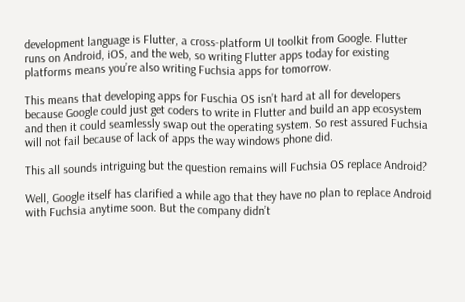development language is Flutter, a cross-platform UI toolkit from Google. Flutter runs on Android, iOS, and the web, so writing Flutter apps today for existing platforms means you’re also writing Fuchsia apps for tomorrow.

This means that developing apps for Fuschia OS isn’t hard at all for developers because Google could just get coders to write in Flutter and build an app ecosystem and then it could seamlessly swap out the operating system. So rest assured Fuchsia will not fail because of lack of apps the way windows phone did.

This all sounds intriguing but the question remains will Fuchsia OS replace Android?

Well, Google itself has clarified a while ago that they have no plan to replace Android with Fuchsia anytime soon. But the company didn’t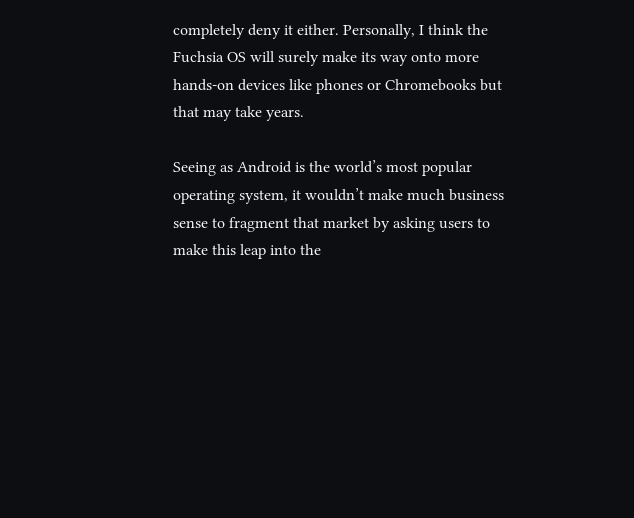completely deny it either. Personally, I think the Fuchsia OS will surely make its way onto more hands-on devices like phones or Chromebooks but that may take years.

Seeing as Android is the world’s most popular operating system, it wouldn’t make much business sense to fragment that market by asking users to make this leap into the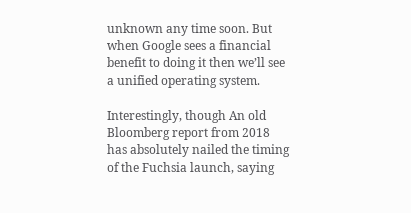unknown any time soon. But when Google sees a financial benefit to doing it then we’ll see a unified operating system.

Interestingly, though An old Bloomberg report from 2018 has absolutely nailed the timing of the Fuchsia launch, saying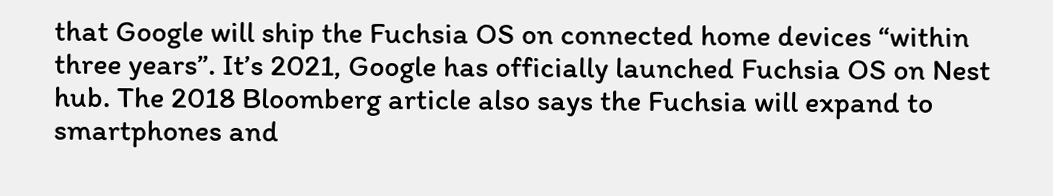that Google will ship the Fuchsia OS on connected home devices “within three years”. It’s 2021, Google has officially launched Fuchsia OS on Nest hub. The 2018 Bloomberg article also says the Fuchsia will expand to smartphones and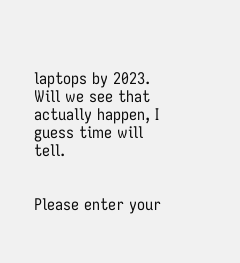laptops by 2023. Will we see that actually happen, I guess time will tell.


Please enter your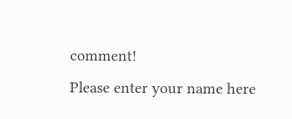comment!
Please enter your name here